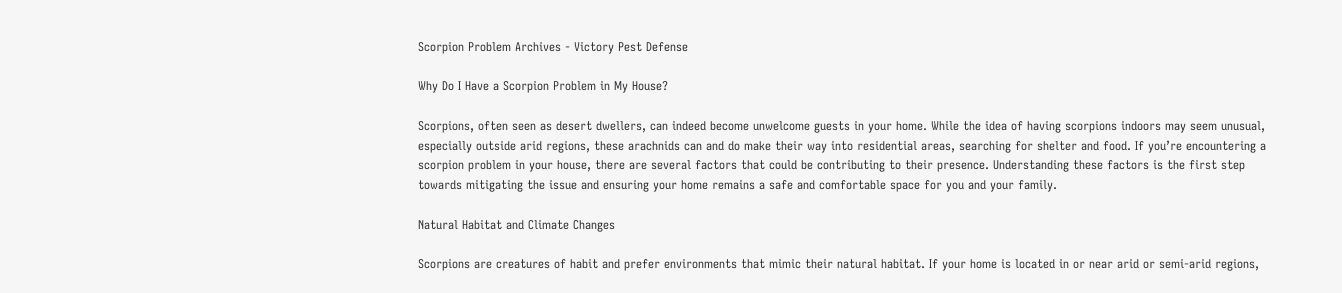Scorpion Problem Archives - Victory Pest Defense

Why Do I Have a Scorpion Problem in My House?

Scorpions, often seen as desert dwellers, can indeed become unwelcome guests in your home. While the idea of having scorpions indoors may seem unusual, especially outside arid regions, these arachnids can and do make their way into residential areas, searching for shelter and food. If you’re encountering a scorpion problem in your house, there are several factors that could be contributing to their presence. Understanding these factors is the first step towards mitigating the issue and ensuring your home remains a safe and comfortable space for you and your family.

Natural Habitat and Climate Changes

Scorpions are creatures of habit and prefer environments that mimic their natural habitat. If your home is located in or near arid or semi-arid regions,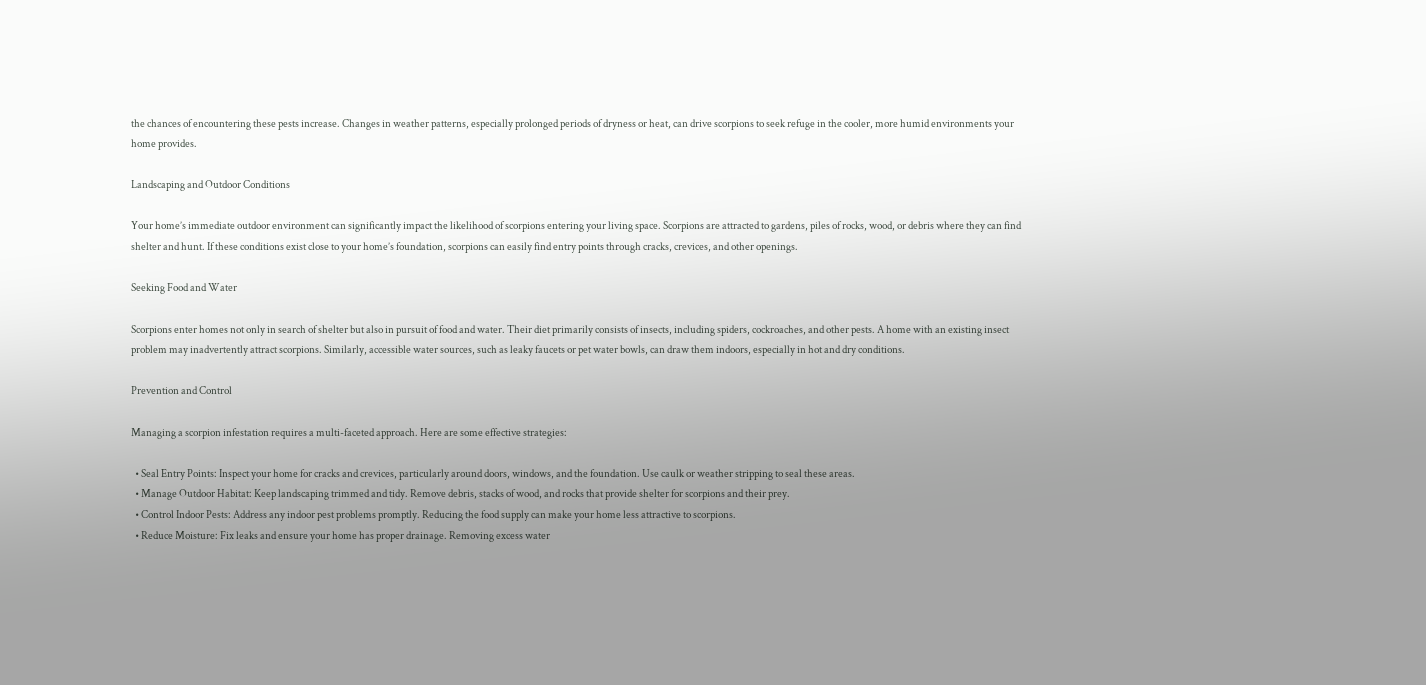the chances of encountering these pests increase. Changes in weather patterns, especially prolonged periods of dryness or heat, can drive scorpions to seek refuge in the cooler, more humid environments your home provides.

Landscaping and Outdoor Conditions

Your home’s immediate outdoor environment can significantly impact the likelihood of scorpions entering your living space. Scorpions are attracted to gardens, piles of rocks, wood, or debris where they can find shelter and hunt. If these conditions exist close to your home’s foundation, scorpions can easily find entry points through cracks, crevices, and other openings.

Seeking Food and Water

Scorpions enter homes not only in search of shelter but also in pursuit of food and water. Their diet primarily consists of insects, including spiders, cockroaches, and other pests. A home with an existing insect problem may inadvertently attract scorpions. Similarly, accessible water sources, such as leaky faucets or pet water bowls, can draw them indoors, especially in hot and dry conditions.

Prevention and Control

Managing a scorpion infestation requires a multi-faceted approach. Here are some effective strategies:

  • Seal Entry Points: Inspect your home for cracks and crevices, particularly around doors, windows, and the foundation. Use caulk or weather stripping to seal these areas.
  • Manage Outdoor Habitat: Keep landscaping trimmed and tidy. Remove debris, stacks of wood, and rocks that provide shelter for scorpions and their prey.
  • Control Indoor Pests: Address any indoor pest problems promptly. Reducing the food supply can make your home less attractive to scorpions.
  • Reduce Moisture: Fix leaks and ensure your home has proper drainage. Removing excess water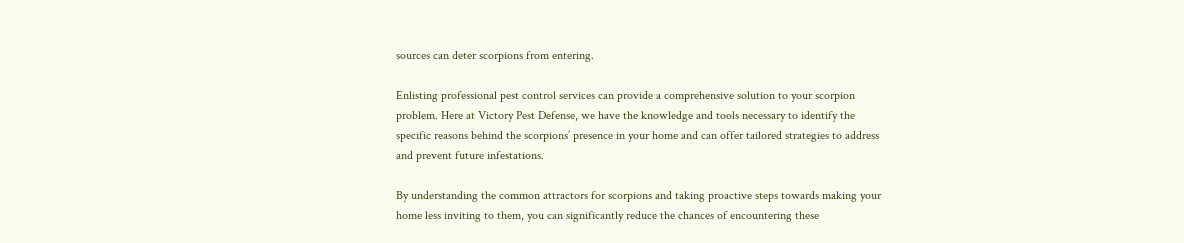sources can deter scorpions from entering.

Enlisting professional pest control services can provide a comprehensive solution to your scorpion problem. Here at Victory Pest Defense, we have the knowledge and tools necessary to identify the specific reasons behind the scorpions’ presence in your home and can offer tailored strategies to address and prevent future infestations.

By understanding the common attractors for scorpions and taking proactive steps towards making your home less inviting to them, you can significantly reduce the chances of encountering these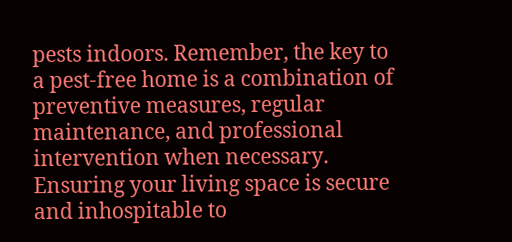pests indoors. Remember, the key to a pest-free home is a combination of preventive measures, regular maintenance, and professional intervention when necessary. Ensuring your living space is secure and inhospitable to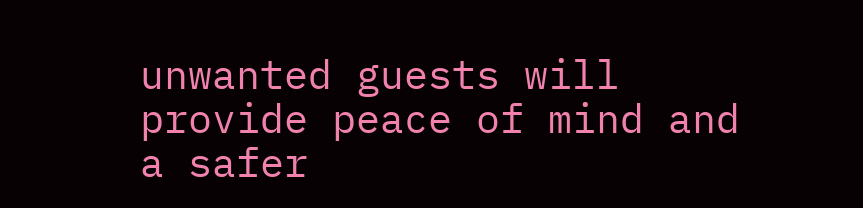unwanted guests will provide peace of mind and a safer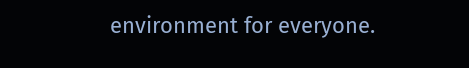environment for everyone.